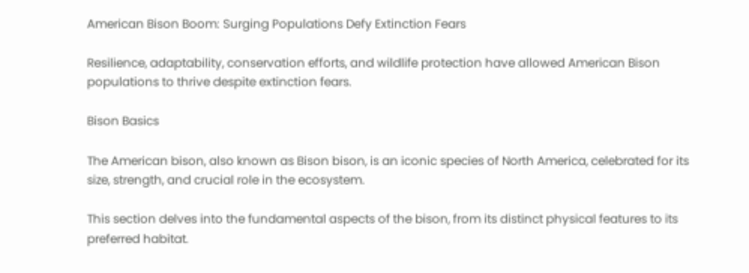American Bison Boom: Surging Populations Defy Extinction Fears

Resilience, adaptability, conservation efforts, and wildlife protection have allowed American Bison populations to thrive despite extinction fears.

Bison Basics

The American bison, also known as Bison bison, is an iconic species of North America, celebrated for its size, strength, and crucial role in the ecosystem.

This section delves into the fundamental aspects of the bison, from its distinct physical features to its preferred habitat.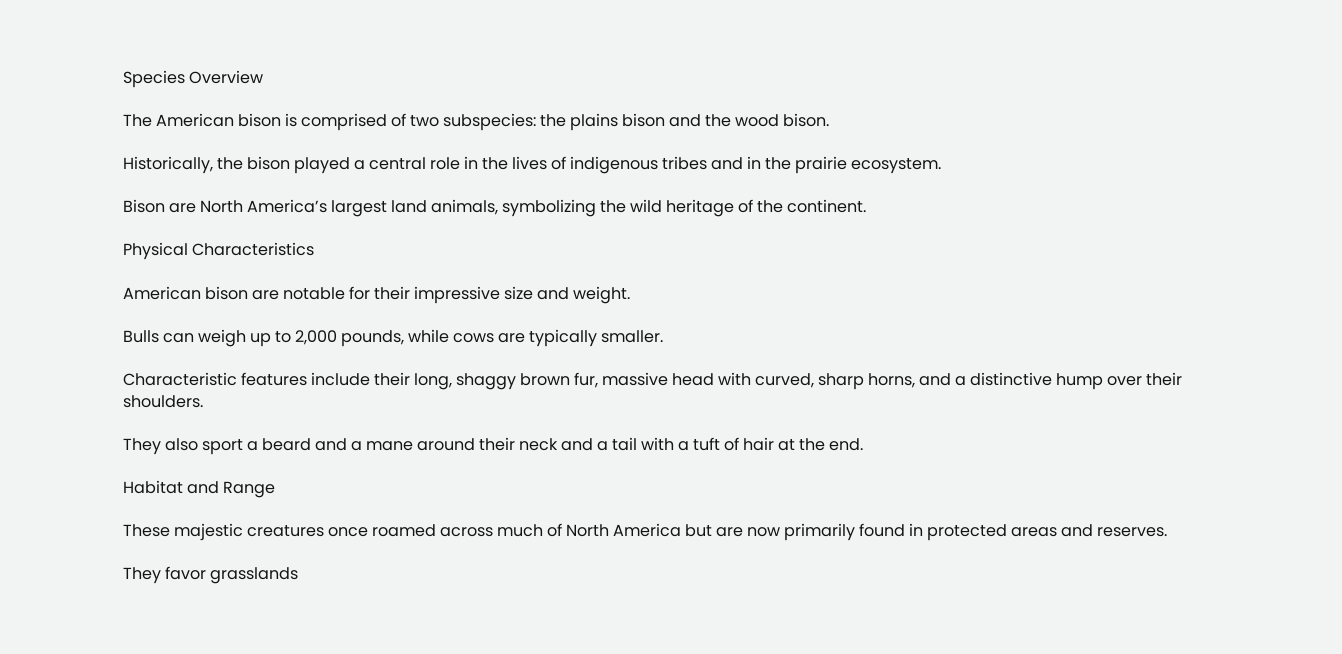Species Overview

The American bison is comprised of two subspecies: the plains bison and the wood bison.

Historically, the bison played a central role in the lives of indigenous tribes and in the prairie ecosystem.

Bison are North America’s largest land animals, symbolizing the wild heritage of the continent.

Physical Characteristics

American bison are notable for their impressive size and weight.

Bulls can weigh up to 2,000 pounds, while cows are typically smaller.

Characteristic features include their long, shaggy brown fur, massive head with curved, sharp horns, and a distinctive hump over their shoulders.

They also sport a beard and a mane around their neck and a tail with a tuft of hair at the end.

Habitat and Range

These majestic creatures once roamed across much of North America but are now primarily found in protected areas and reserves.

They favor grasslands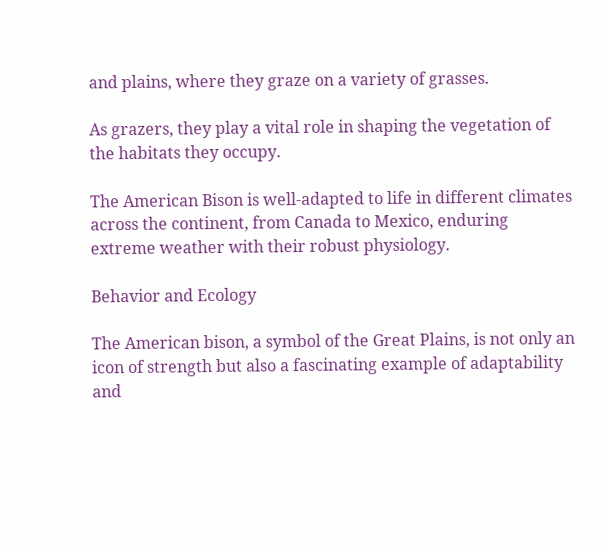and plains, where they graze on a variety of grasses.

As grazers, they play a vital role in shaping the vegetation of the habitats they occupy.

The American Bison is well-adapted to life in different climates across the continent, from Canada to Mexico, enduring extreme weather with their robust physiology.

Behavior and Ecology

The American bison, a symbol of the Great Plains, is not only an icon of strength but also a fascinating example of adaptability and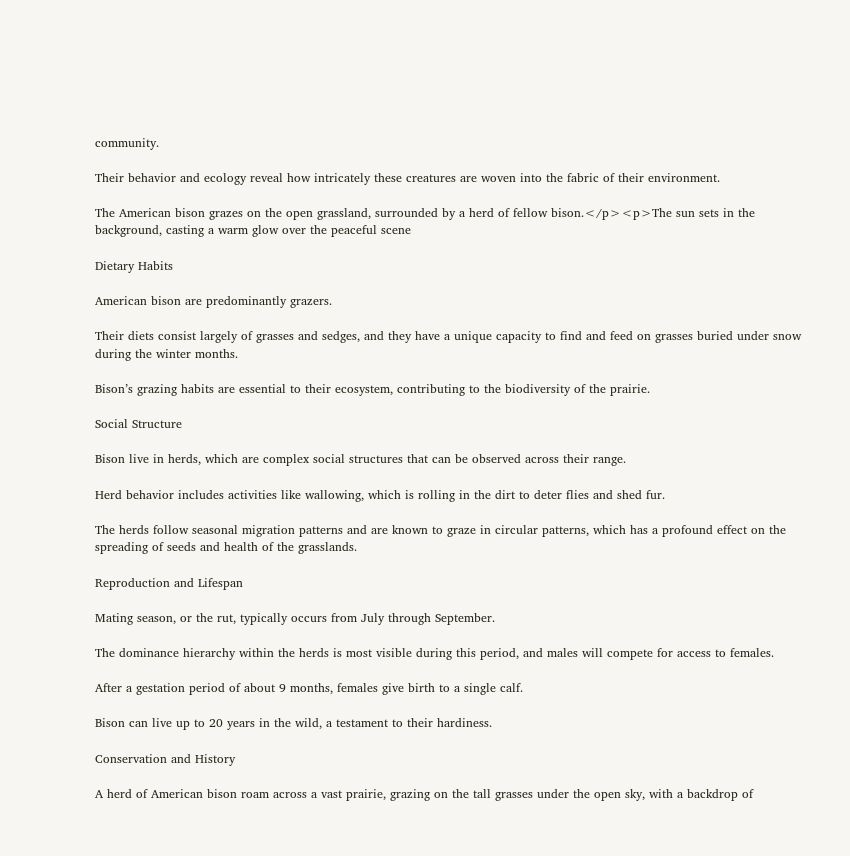community.

Their behavior and ecology reveal how intricately these creatures are woven into the fabric of their environment.

The American bison grazes on the open grassland, surrounded by a herd of fellow bison.</p><p>The sun sets in the background, casting a warm glow over the peaceful scene

Dietary Habits

American bison are predominantly grazers.

Their diets consist largely of grasses and sedges, and they have a unique capacity to find and feed on grasses buried under snow during the winter months.

Bison’s grazing habits are essential to their ecosystem, contributing to the biodiversity of the prairie.

Social Structure

Bison live in herds, which are complex social structures that can be observed across their range.

Herd behavior includes activities like wallowing, which is rolling in the dirt to deter flies and shed fur.

The herds follow seasonal migration patterns and are known to graze in circular patterns, which has a profound effect on the spreading of seeds and health of the grasslands.

Reproduction and Lifespan

Mating season, or the rut, typically occurs from July through September.

The dominance hierarchy within the herds is most visible during this period, and males will compete for access to females.

After a gestation period of about 9 months, females give birth to a single calf.

Bison can live up to 20 years in the wild, a testament to their hardiness.

Conservation and History

A herd of American bison roam across a vast prairie, grazing on the tall grasses under the open sky, with a backdrop of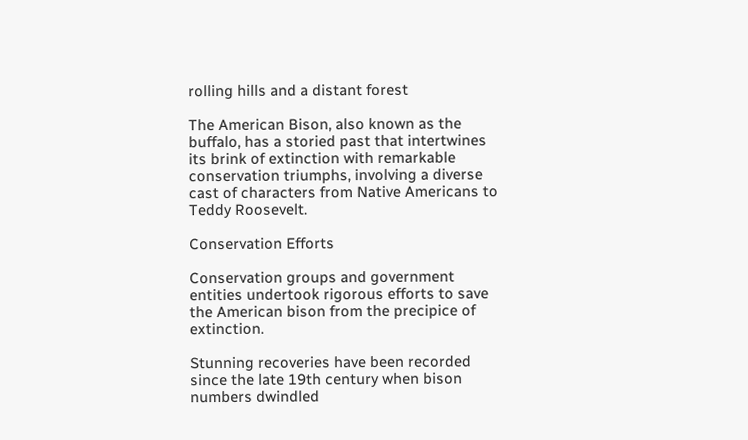rolling hills and a distant forest

The American Bison, also known as the buffalo, has a storied past that intertwines its brink of extinction with remarkable conservation triumphs, involving a diverse cast of characters from Native Americans to Teddy Roosevelt.

Conservation Efforts

Conservation groups and government entities undertook rigorous efforts to save the American bison from the precipice of extinction.

Stunning recoveries have been recorded since the late 19th century when bison numbers dwindled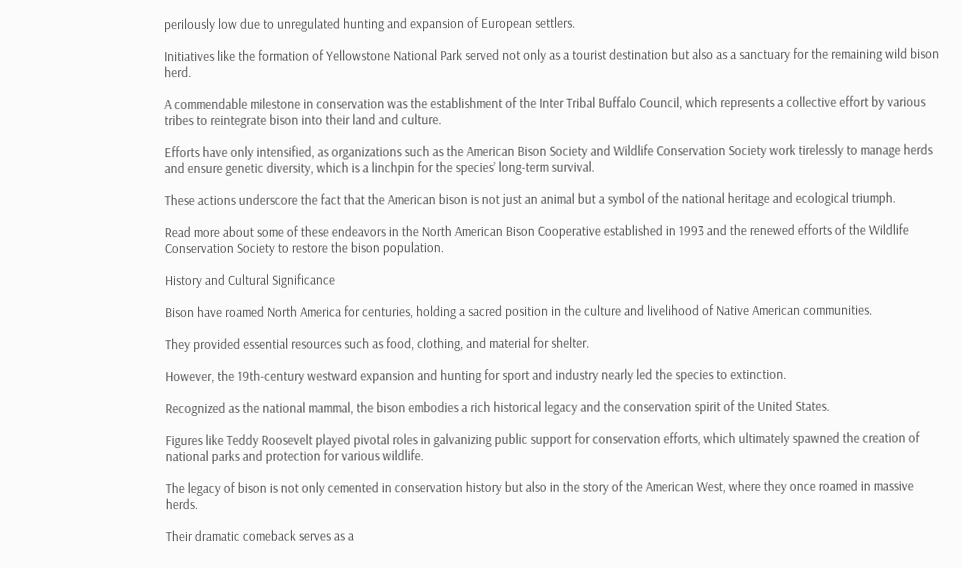perilously low due to unregulated hunting and expansion of European settlers.

Initiatives like the formation of Yellowstone National Park served not only as a tourist destination but also as a sanctuary for the remaining wild bison herd.

A commendable milestone in conservation was the establishment of the Inter Tribal Buffalo Council, which represents a collective effort by various tribes to reintegrate bison into their land and culture.

Efforts have only intensified, as organizations such as the American Bison Society and Wildlife Conservation Society work tirelessly to manage herds and ensure genetic diversity, which is a linchpin for the species’ long-term survival.

These actions underscore the fact that the American bison is not just an animal but a symbol of the national heritage and ecological triumph.

Read more about some of these endeavors in the North American Bison Cooperative established in 1993 and the renewed efforts of the Wildlife Conservation Society to restore the bison population.

History and Cultural Significance

Bison have roamed North America for centuries, holding a sacred position in the culture and livelihood of Native American communities.

They provided essential resources such as food, clothing, and material for shelter.

However, the 19th-century westward expansion and hunting for sport and industry nearly led the species to extinction.

Recognized as the national mammal, the bison embodies a rich historical legacy and the conservation spirit of the United States.

Figures like Teddy Roosevelt played pivotal roles in galvanizing public support for conservation efforts, which ultimately spawned the creation of national parks and protection for various wildlife.

The legacy of bison is not only cemented in conservation history but also in the story of the American West, where they once roamed in massive herds.

Their dramatic comeback serves as a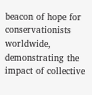beacon of hope for conservationists worldwide, demonstrating the impact of collective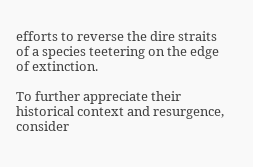efforts to reverse the dire straits of a species teetering on the edge of extinction.

To further appreciate their historical context and resurgence, consider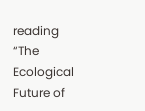reading “The Ecological Future of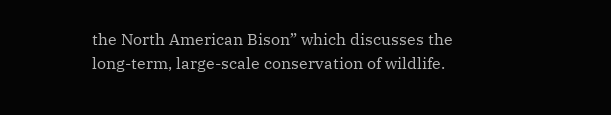the North American Bison” which discusses the long-term, large-scale conservation of wildlife.